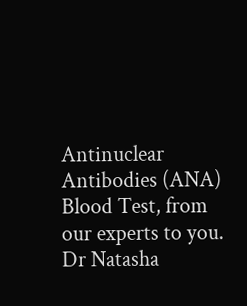Antinuclear Antibodies (ANA) Blood Test, from our experts to you.
Dr Natasha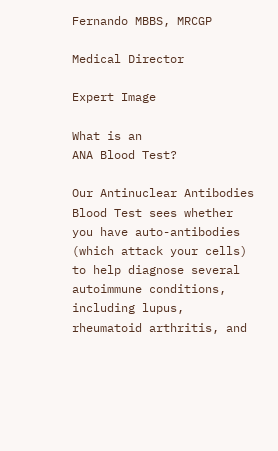Fernando MBBS, MRCGP

Medical Director

Expert Image

What is an
ANA Blood Test?

Our Antinuclear Antibodies Blood Test sees whether you have auto-antibodies (which attack your cells) to help diagnose several autoimmune conditions, including lupus, rheumatoid arthritis, and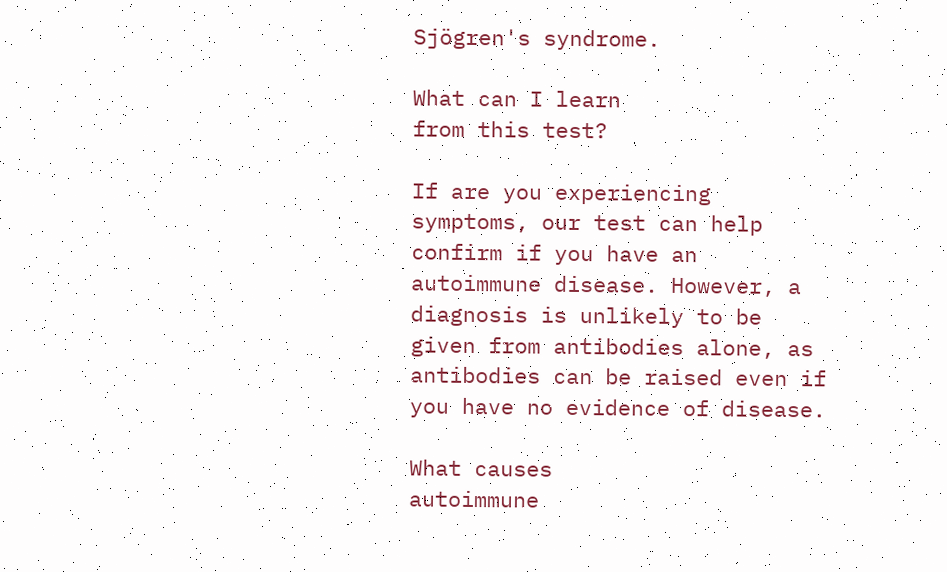Sjögren's syndrome.

What can I learn
from this test?

If are you experiencing symptoms, our test can help confirm if you have an autoimmune disease. However, a diagnosis is unlikely to be given from antibodies alone, as antibodies can be raised even if you have no evidence of disease.

What causes
autoimmune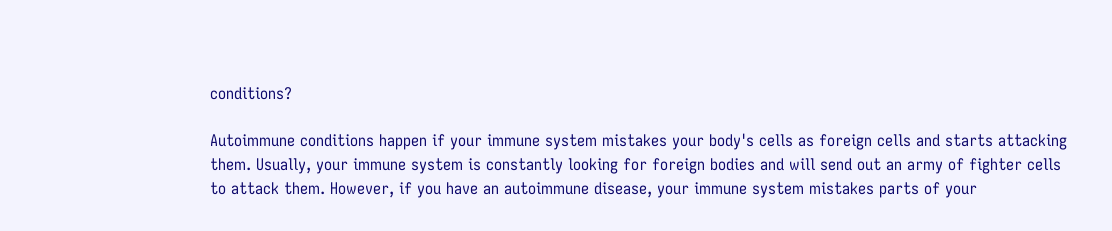conditions?

Autoimmune conditions happen if your immune system mistakes your body's cells as foreign cells and starts attacking them. Usually, your immune system is constantly looking for foreign bodies and will send out an army of fighter cells to attack them. However, if you have an autoimmune disease, your immune system mistakes parts of your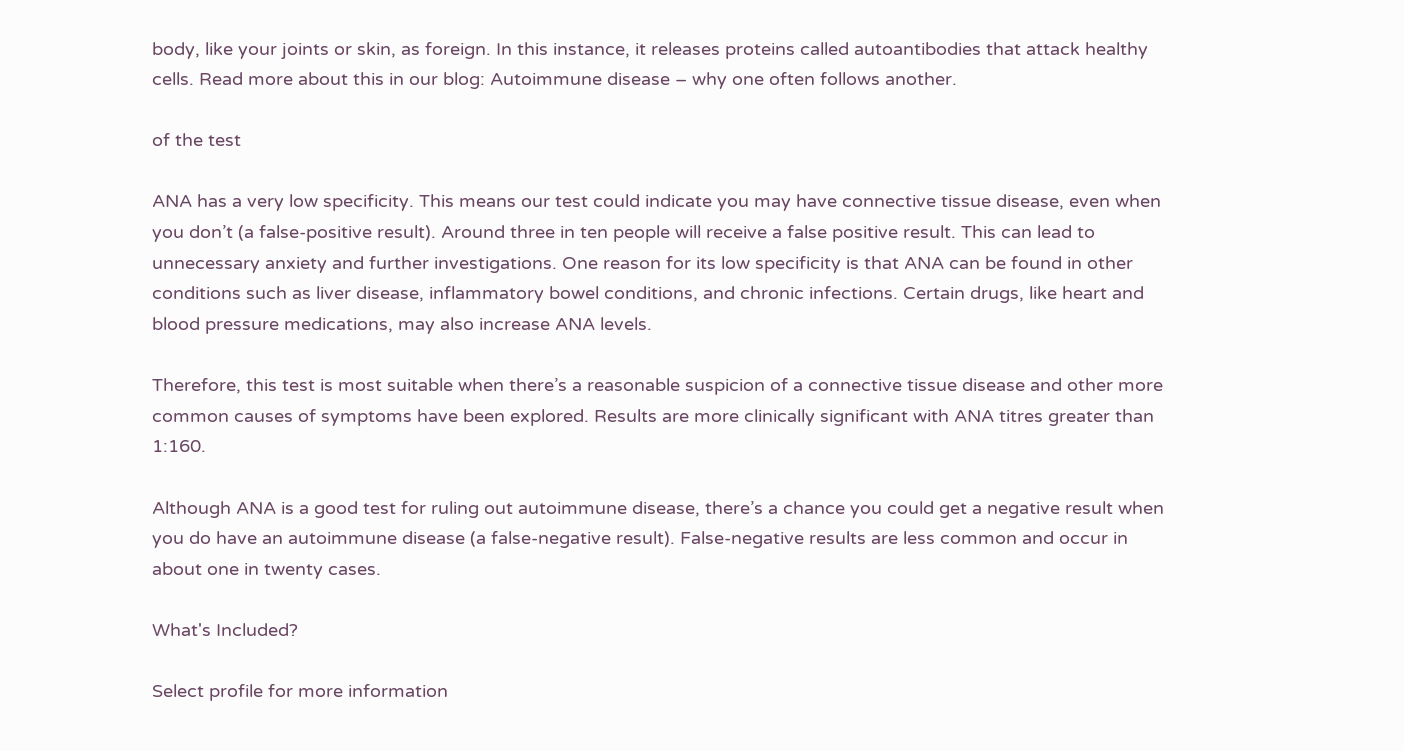body, like your joints or skin, as foreign. In this instance, it releases proteins called autoantibodies that attack healthy cells. Read more about this in our blog: Autoimmune disease – why one often follows another.

of the test

ANA has a very low specificity. This means our test could indicate you may have connective tissue disease, even when you don’t (a false-positive result). Around three in ten people will receive a false positive result. This can lead to unnecessary anxiety and further investigations. One reason for its low specificity is that ANA can be found in other conditions such as liver disease, inflammatory bowel conditions, and chronic infections. Certain drugs, like heart and blood pressure medications, may also increase ANA levels.

Therefore, this test is most suitable when there’s a reasonable suspicion of a connective tissue disease and other more common causes of symptoms have been explored. Results are more clinically significant with ANA titres greater than 1:160.

Although ANA is a good test for ruling out autoimmune disease, there’s a chance you could get a negative result when you do have an autoimmune disease (a false-negative result). False-negative results are less common and occur in about one in twenty cases.

What's Included?

Select profile for more information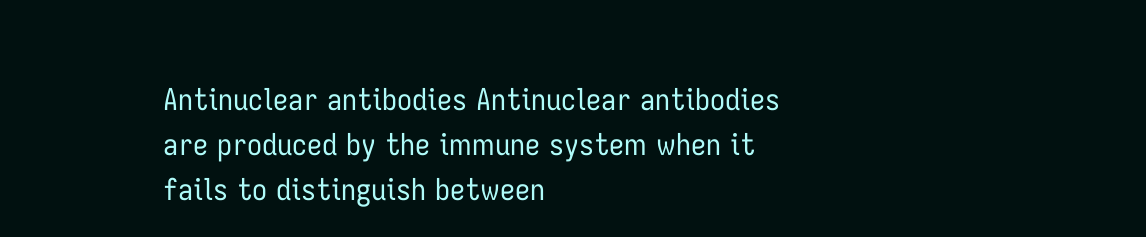Antinuclear antibodies Antinuclear antibodies are produced by the immune system when it fails to distinguish between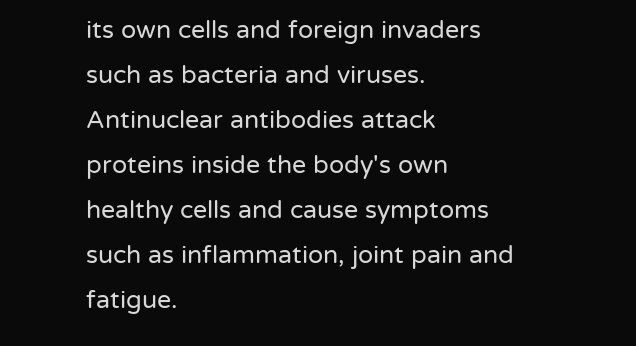its own cells and foreign invaders such as bacteria and viruses. Antinuclear antibodies attack proteins inside the body's own healthy cells and cause symptoms such as inflammation, joint pain and fatigue.